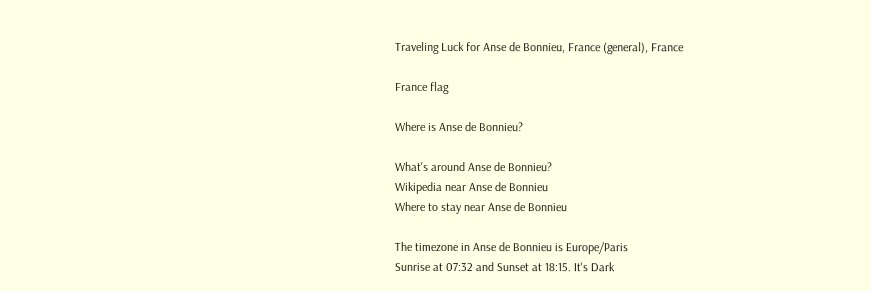Traveling Luck for Anse de Bonnieu, France (general), France

France flag

Where is Anse de Bonnieu?

What's around Anse de Bonnieu?
Wikipedia near Anse de Bonnieu
Where to stay near Anse de Bonnieu

The timezone in Anse de Bonnieu is Europe/Paris
Sunrise at 07:32 and Sunset at 18:15. It's Dark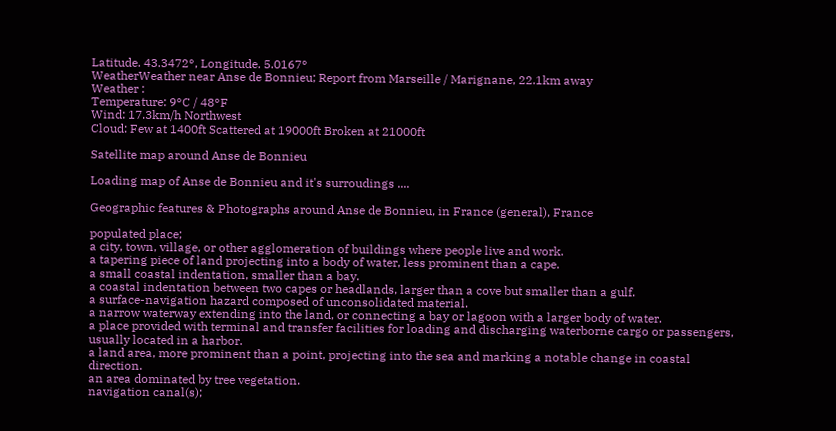Latitude. 43.3472°, Longitude. 5.0167°
WeatherWeather near Anse de Bonnieu; Report from Marseille / Marignane, 22.1km away
Weather :
Temperature: 9°C / 48°F
Wind: 17.3km/h Northwest
Cloud: Few at 1400ft Scattered at 19000ft Broken at 21000ft

Satellite map around Anse de Bonnieu

Loading map of Anse de Bonnieu and it's surroudings ....

Geographic features & Photographs around Anse de Bonnieu, in France (general), France

populated place;
a city, town, village, or other agglomeration of buildings where people live and work.
a tapering piece of land projecting into a body of water, less prominent than a cape.
a small coastal indentation, smaller than a bay.
a coastal indentation between two capes or headlands, larger than a cove but smaller than a gulf.
a surface-navigation hazard composed of unconsolidated material.
a narrow waterway extending into the land, or connecting a bay or lagoon with a larger body of water.
a place provided with terminal and transfer facilities for loading and discharging waterborne cargo or passengers, usually located in a harbor.
a land area, more prominent than a point, projecting into the sea and marking a notable change in coastal direction.
an area dominated by tree vegetation.
navigation canal(s);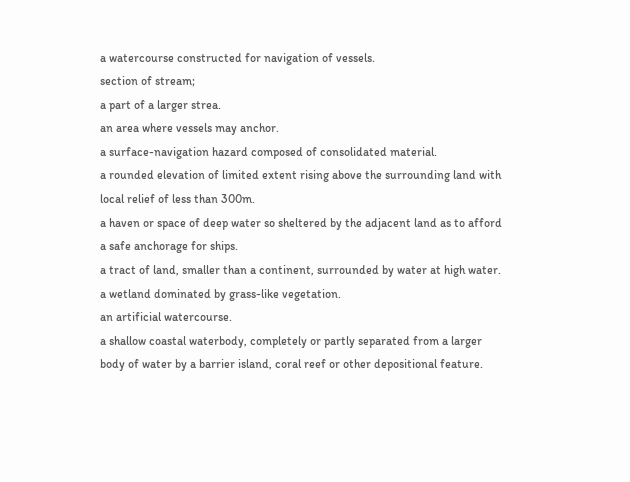a watercourse constructed for navigation of vessels.
section of stream;
a part of a larger strea.
an area where vessels may anchor.
a surface-navigation hazard composed of consolidated material.
a rounded elevation of limited extent rising above the surrounding land with local relief of less than 300m.
a haven or space of deep water so sheltered by the adjacent land as to afford a safe anchorage for ships.
a tract of land, smaller than a continent, surrounded by water at high water.
a wetland dominated by grass-like vegetation.
an artificial watercourse.
a shallow coastal waterbody, completely or partly separated from a larger body of water by a barrier island, coral reef or other depositional feature.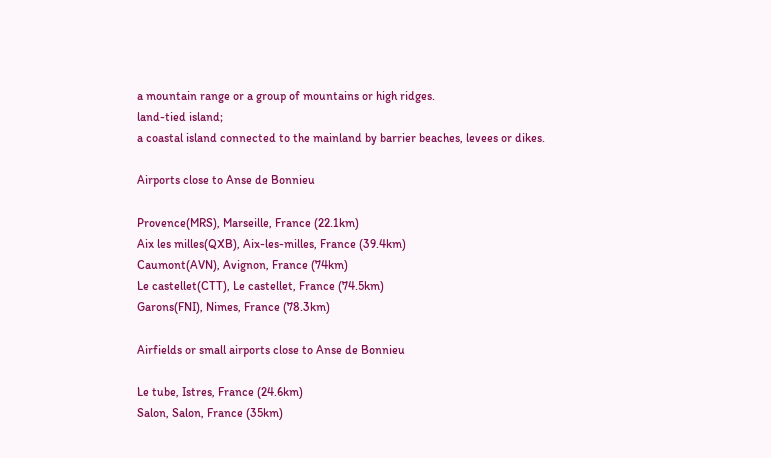a mountain range or a group of mountains or high ridges.
land-tied island;
a coastal island connected to the mainland by barrier beaches, levees or dikes.

Airports close to Anse de Bonnieu

Provence(MRS), Marseille, France (22.1km)
Aix les milles(QXB), Aix-les-milles, France (39.4km)
Caumont(AVN), Avignon, France (74km)
Le castellet(CTT), Le castellet, France (74.5km)
Garons(FNI), Nimes, France (78.3km)

Airfields or small airports close to Anse de Bonnieu

Le tube, Istres, France (24.6km)
Salon, Salon, France (35km)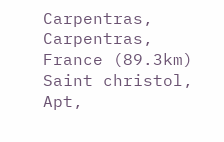Carpentras, Carpentras, France (89.3km)
Saint christol, Apt,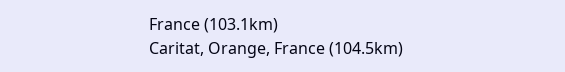France (103.1km)
Caritat, Orange, France (104.5km)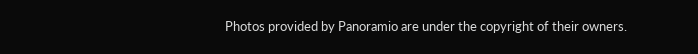Photos provided by Panoramio are under the copyright of their owners.